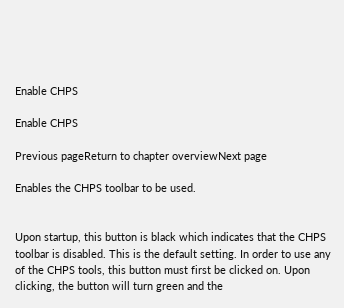Enable CHPS

Enable CHPS

Previous pageReturn to chapter overviewNext page

Enables the CHPS toolbar to be used.


Upon startup, this button is black which indicates that the CHPS toolbar is disabled. This is the default setting. In order to use any of the CHPS tools, this button must first be clicked on. Upon clicking, the button will turn green and the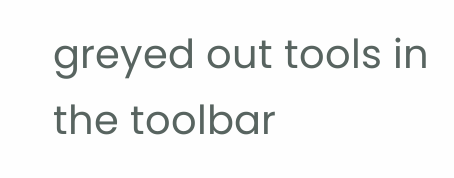greyed out tools in the toolbar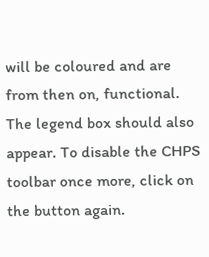will be coloured and are from then on, functional. The legend box should also appear. To disable the CHPS toolbar once more, click on the button again.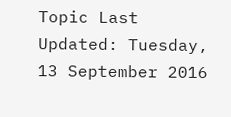Topic Last Updated: Tuesday, 13 September 2016